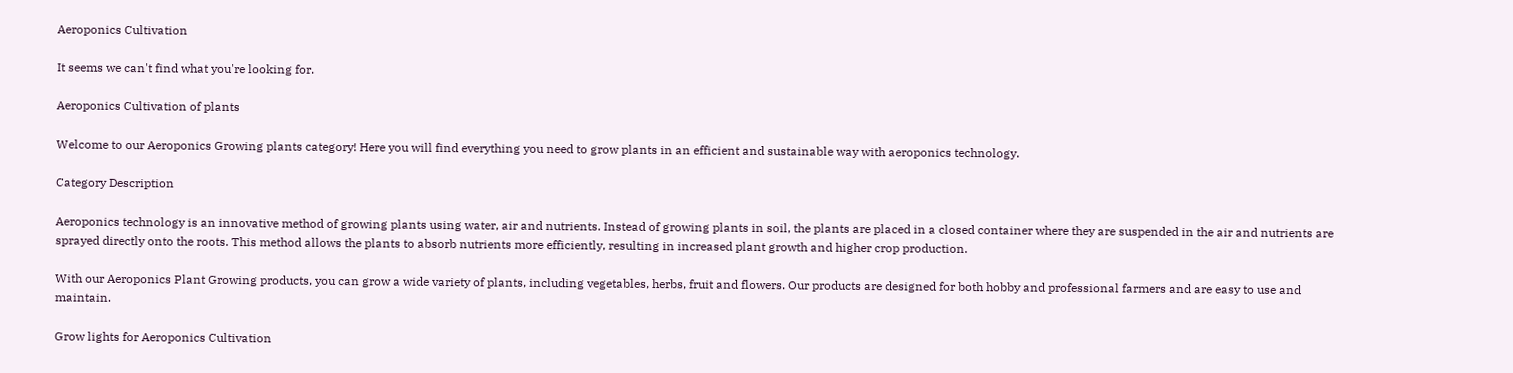Aeroponics Cultivation

It seems we can't find what you're looking for.

Aeroponics Cultivation of plants

Welcome to our Aeroponics Growing plants category! Here you will find everything you need to grow plants in an efficient and sustainable way with aeroponics technology.

Category Description

Aeroponics technology is an innovative method of growing plants using water, air and nutrients. Instead of growing plants in soil, the plants are placed in a closed container where they are suspended in the air and nutrients are sprayed directly onto the roots. This method allows the plants to absorb nutrients more efficiently, resulting in increased plant growth and higher crop production.

With our Aeroponics Plant Growing products, you can grow a wide variety of plants, including vegetables, herbs, fruit and flowers. Our products are designed for both hobby and professional farmers and are easy to use and maintain.

Grow lights for Aeroponics Cultivation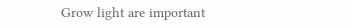Grow light are important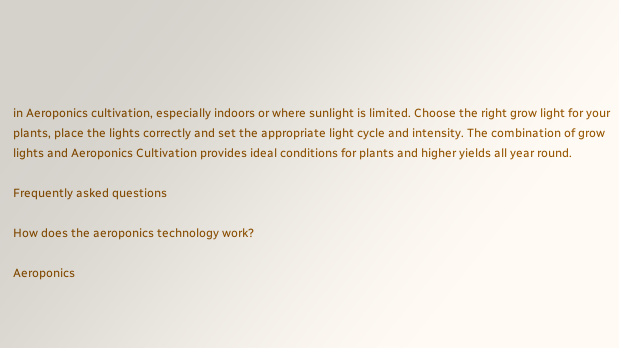in Aeroponics cultivation, especially indoors or where sunlight is limited. Choose the right grow light for your plants, place the lights correctly and set the appropriate light cycle and intensity. The combination of grow lights and Aeroponics Cultivation provides ideal conditions for plants and higher yields all year round.

Frequently asked questions

How does the aeroponics technology work?

Aeroponics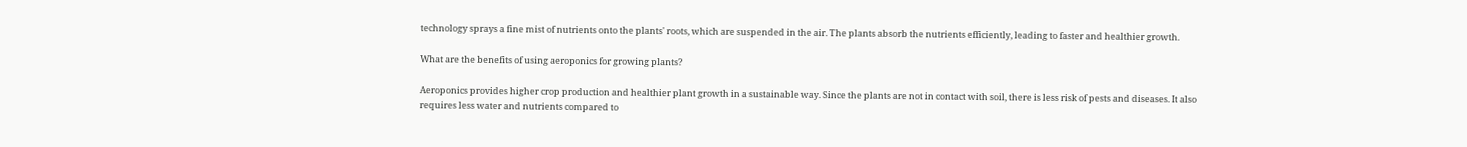technology sprays a fine mist of nutrients onto the plants' roots, which are suspended in the air. The plants absorb the nutrients efficiently, leading to faster and healthier growth.

What are the benefits of using aeroponics for growing plants?

Aeroponics provides higher crop production and healthier plant growth in a sustainable way. Since the plants are not in contact with soil, there is less risk of pests and diseases. It also requires less water and nutrients compared to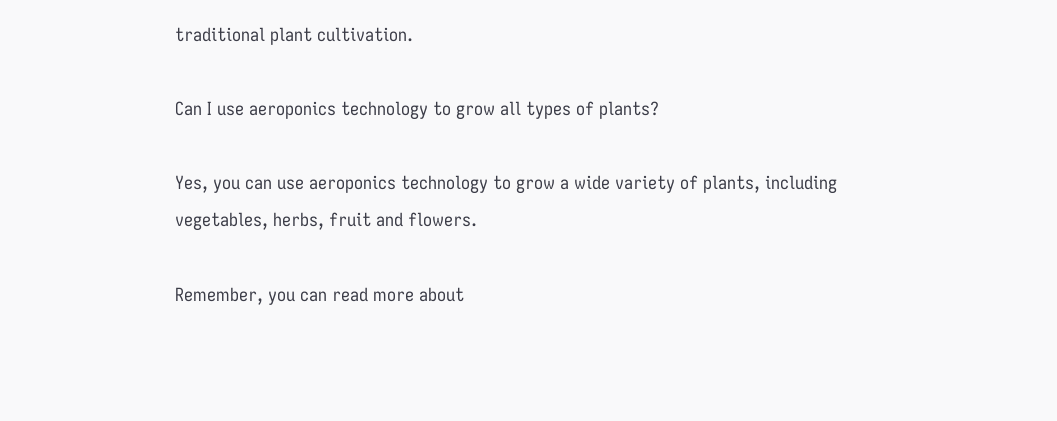traditional plant cultivation.

Can I use aeroponics technology to grow all types of plants?

Yes, you can use aeroponics technology to grow a wide variety of plants, including vegetables, herbs, fruit and flowers.

Remember, you can read more about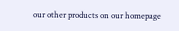our other products on our homepage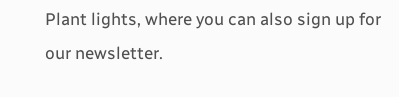Plant lights, where you can also sign up for our newsletter.